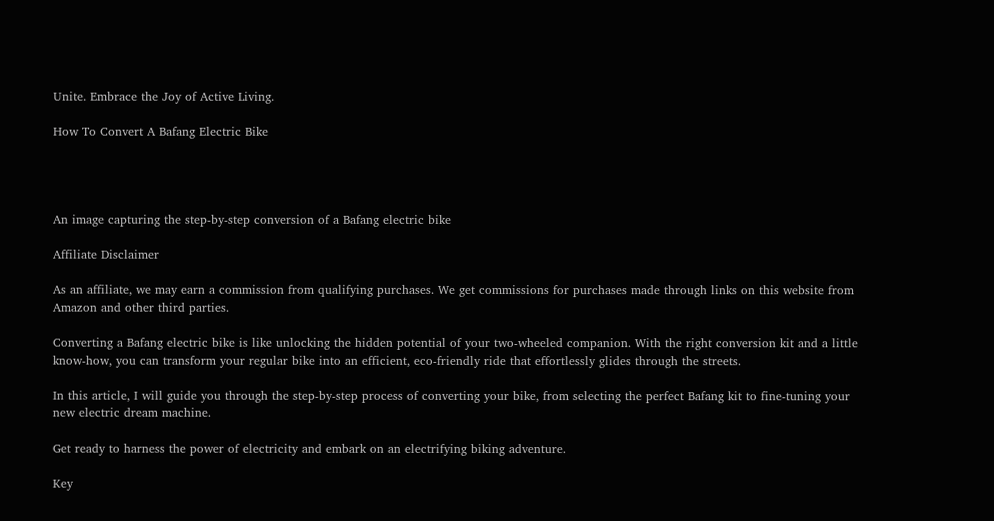Unite. Embrace the Joy of Active Living.

How To Convert A Bafang Electric Bike




An image capturing the step-by-step conversion of a Bafang electric bike

Affiliate Disclaimer

As an affiliate, we may earn a commission from qualifying purchases. We get commissions for purchases made through links on this website from Amazon and other third parties.

Converting a Bafang electric bike is like unlocking the hidden potential of your two-wheeled companion. With the right conversion kit and a little know-how, you can transform your regular bike into an efficient, eco-friendly ride that effortlessly glides through the streets.

In this article, I will guide you through the step-by-step process of converting your bike, from selecting the perfect Bafang kit to fine-tuning your new electric dream machine.

Get ready to harness the power of electricity and embark on an electrifying biking adventure.

Key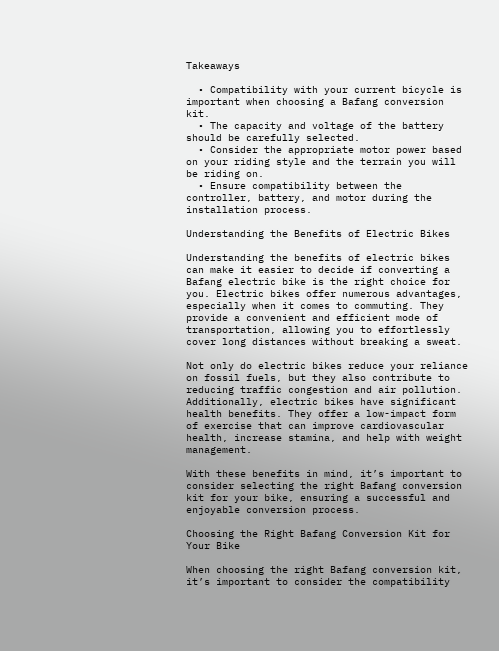Takeaways

  • Compatibility with your current bicycle is important when choosing a Bafang conversion kit.
  • The capacity and voltage of the battery should be carefully selected.
  • Consider the appropriate motor power based on your riding style and the terrain you will be riding on.
  • Ensure compatibility between the controller, battery, and motor during the installation process.

Understanding the Benefits of Electric Bikes

Understanding the benefits of electric bikes can make it easier to decide if converting a Bafang electric bike is the right choice for you. Electric bikes offer numerous advantages, especially when it comes to commuting. They provide a convenient and efficient mode of transportation, allowing you to effortlessly cover long distances without breaking a sweat.

Not only do electric bikes reduce your reliance on fossil fuels, but they also contribute to reducing traffic congestion and air pollution. Additionally, electric bikes have significant health benefits. They offer a low-impact form of exercise that can improve cardiovascular health, increase stamina, and help with weight management.

With these benefits in mind, it’s important to consider selecting the right Bafang conversion kit for your bike, ensuring a successful and enjoyable conversion process.

Choosing the Right Bafang Conversion Kit for Your Bike

When choosing the right Bafang conversion kit, it’s important to consider the compatibility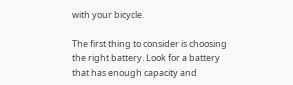with your bicycle.

The first thing to consider is choosing the right battery. Look for a battery that has enough capacity and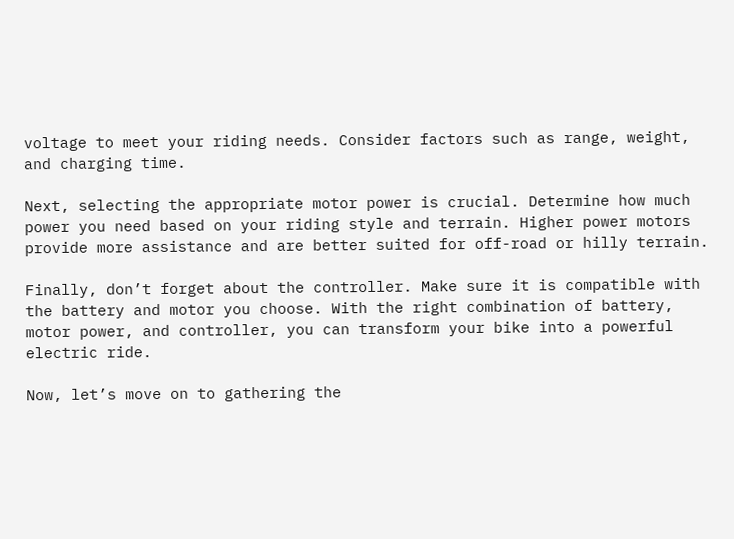voltage to meet your riding needs. Consider factors such as range, weight, and charging time.

Next, selecting the appropriate motor power is crucial. Determine how much power you need based on your riding style and terrain. Higher power motors provide more assistance and are better suited for off-road or hilly terrain.

Finally, don’t forget about the controller. Make sure it is compatible with the battery and motor you choose. With the right combination of battery, motor power, and controller, you can transform your bike into a powerful electric ride.

Now, let’s move on to gathering the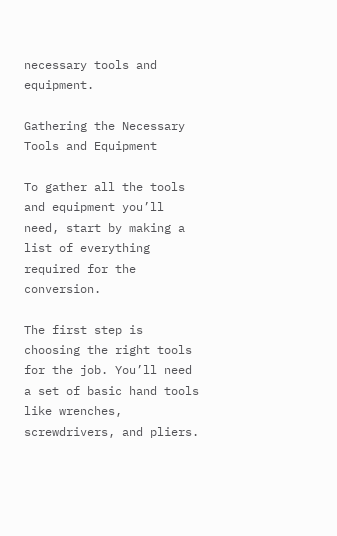necessary tools and equipment.

Gathering the Necessary Tools and Equipment

To gather all the tools and equipment you’ll need, start by making a list of everything required for the conversion.

The first step is choosing the right tools for the job. You’ll need a set of basic hand tools like wrenches, screwdrivers, and pliers.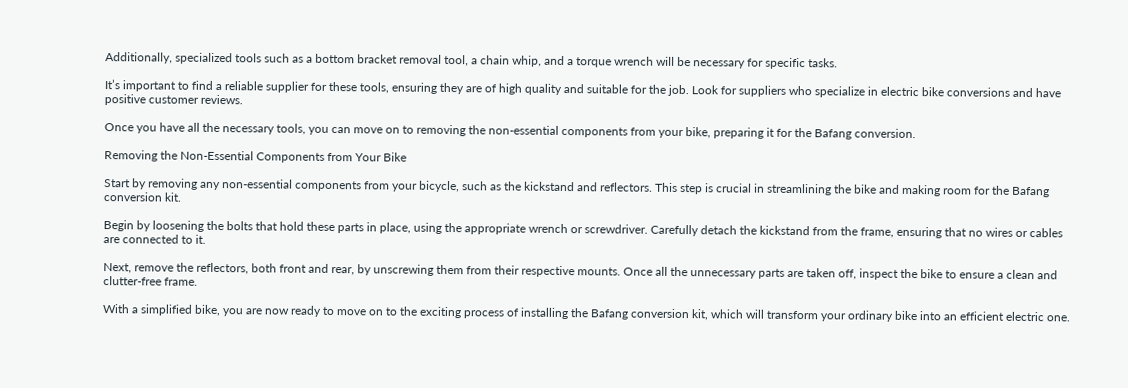Additionally, specialized tools such as a bottom bracket removal tool, a chain whip, and a torque wrench will be necessary for specific tasks.

It’s important to find a reliable supplier for these tools, ensuring they are of high quality and suitable for the job. Look for suppliers who specialize in electric bike conversions and have positive customer reviews.

Once you have all the necessary tools, you can move on to removing the non-essential components from your bike, preparing it for the Bafang conversion.

Removing the Non-Essential Components from Your Bike

Start by removing any non-essential components from your bicycle, such as the kickstand and reflectors. This step is crucial in streamlining the bike and making room for the Bafang conversion kit.

Begin by loosening the bolts that hold these parts in place, using the appropriate wrench or screwdriver. Carefully detach the kickstand from the frame, ensuring that no wires or cables are connected to it.

Next, remove the reflectors, both front and rear, by unscrewing them from their respective mounts. Once all the unnecessary parts are taken off, inspect the bike to ensure a clean and clutter-free frame.

With a simplified bike, you are now ready to move on to the exciting process of installing the Bafang conversion kit, which will transform your ordinary bike into an efficient electric one.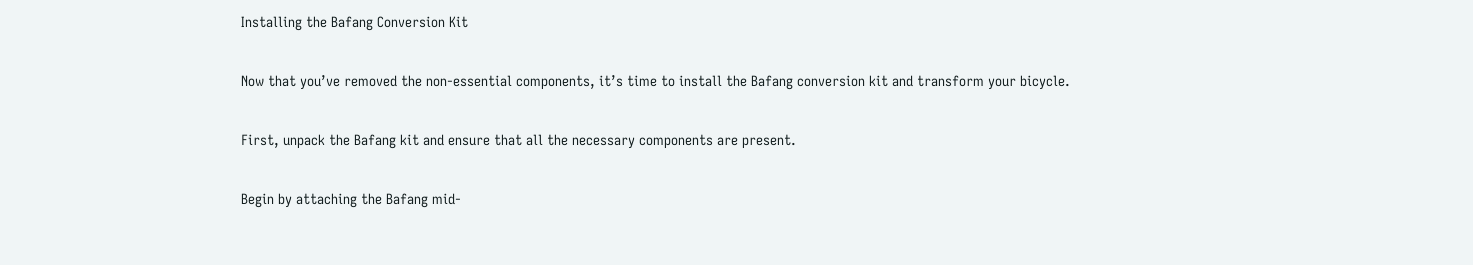Installing the Bafang Conversion Kit

Now that you’ve removed the non-essential components, it’s time to install the Bafang conversion kit and transform your bicycle.

First, unpack the Bafang kit and ensure that all the necessary components are present.

Begin by attaching the Bafang mid-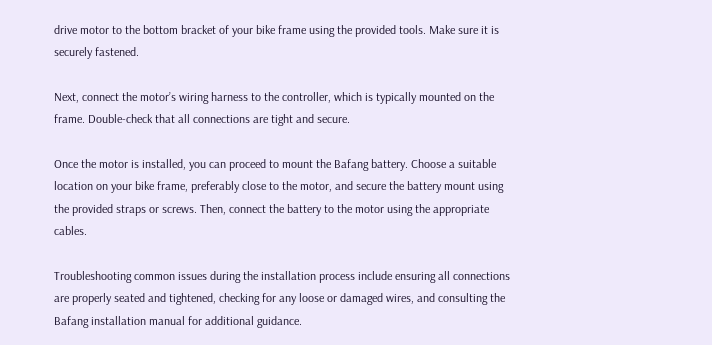drive motor to the bottom bracket of your bike frame using the provided tools. Make sure it is securely fastened.

Next, connect the motor’s wiring harness to the controller, which is typically mounted on the frame. Double-check that all connections are tight and secure.

Once the motor is installed, you can proceed to mount the Bafang battery. Choose a suitable location on your bike frame, preferably close to the motor, and secure the battery mount using the provided straps or screws. Then, connect the battery to the motor using the appropriate cables.

Troubleshooting common issues during the installation process include ensuring all connections are properly seated and tightened, checking for any loose or damaged wires, and consulting the Bafang installation manual for additional guidance.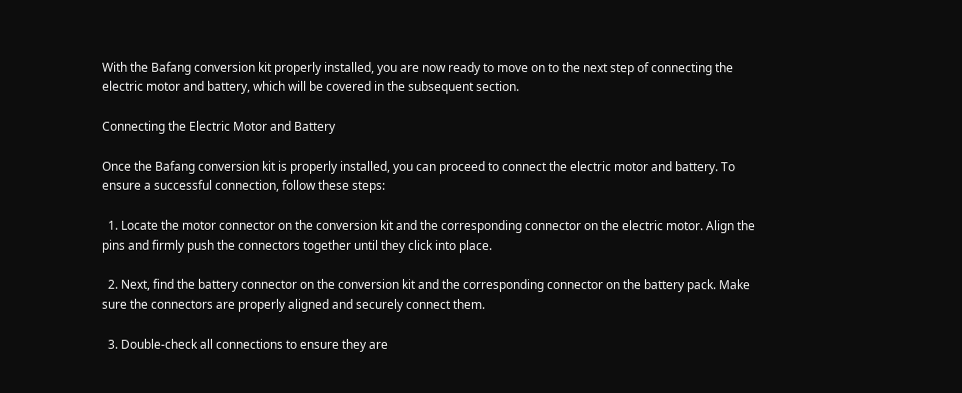With the Bafang conversion kit properly installed, you are now ready to move on to the next step of connecting the electric motor and battery, which will be covered in the subsequent section.

Connecting the Electric Motor and Battery

Once the Bafang conversion kit is properly installed, you can proceed to connect the electric motor and battery. To ensure a successful connection, follow these steps:

  1. Locate the motor connector on the conversion kit and the corresponding connector on the electric motor. Align the pins and firmly push the connectors together until they click into place.

  2. Next, find the battery connector on the conversion kit and the corresponding connector on the battery pack. Make sure the connectors are properly aligned and securely connect them.

  3. Double-check all connections to ensure they are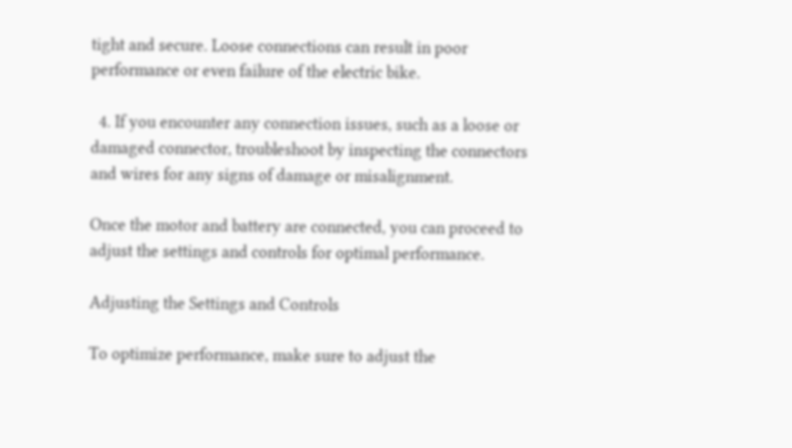tight and secure. Loose connections can result in poor performance or even failure of the electric bike.

  4. If you encounter any connection issues, such as a loose or damaged connector, troubleshoot by inspecting the connectors and wires for any signs of damage or misalignment.

Once the motor and battery are connected, you can proceed to adjust the settings and controls for optimal performance.

Adjusting the Settings and Controls

To optimize performance, make sure to adjust the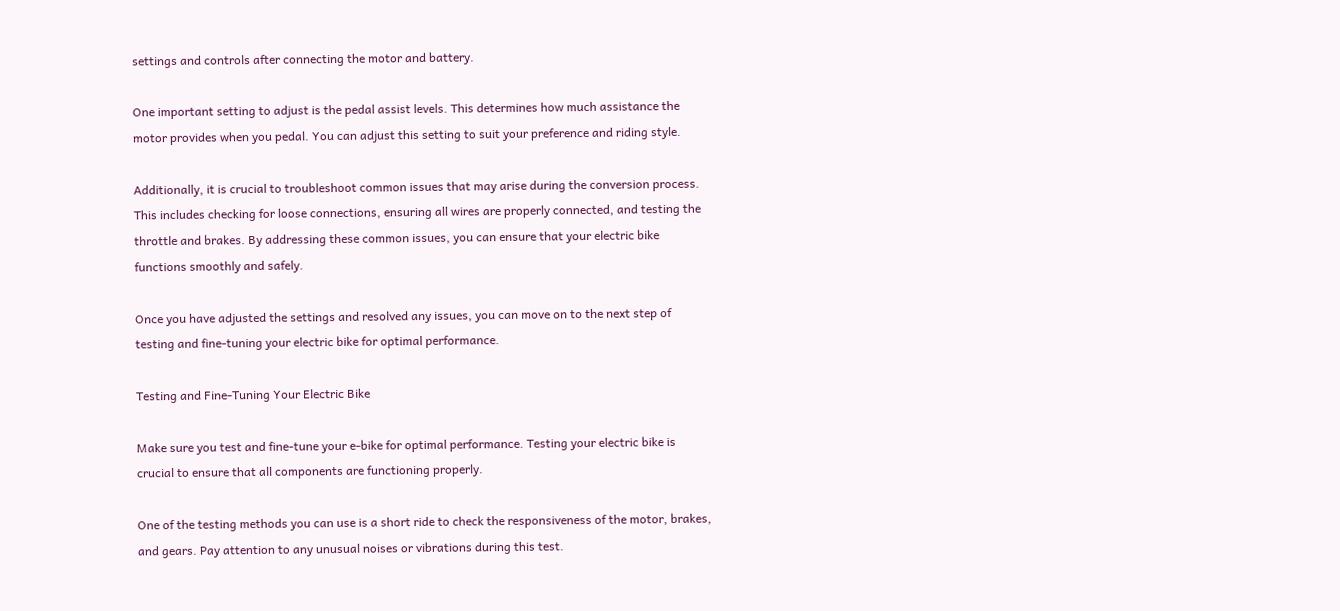settings and controls after connecting the motor and battery.

One important setting to adjust is the pedal assist levels. This determines how much assistance the motor provides when you pedal. You can adjust this setting to suit your preference and riding style.

Additionally, it is crucial to troubleshoot common issues that may arise during the conversion process. This includes checking for loose connections, ensuring all wires are properly connected, and testing the throttle and brakes. By addressing these common issues, you can ensure that your electric bike functions smoothly and safely.

Once you have adjusted the settings and resolved any issues, you can move on to the next step of testing and fine-tuning your electric bike for optimal performance.

Testing and Fine-Tuning Your Electric Bike

Make sure you test and fine-tune your e-bike for optimal performance. Testing your electric bike is crucial to ensure that all components are functioning properly.

One of the testing methods you can use is a short ride to check the responsiveness of the motor, brakes, and gears. Pay attention to any unusual noises or vibrations during this test.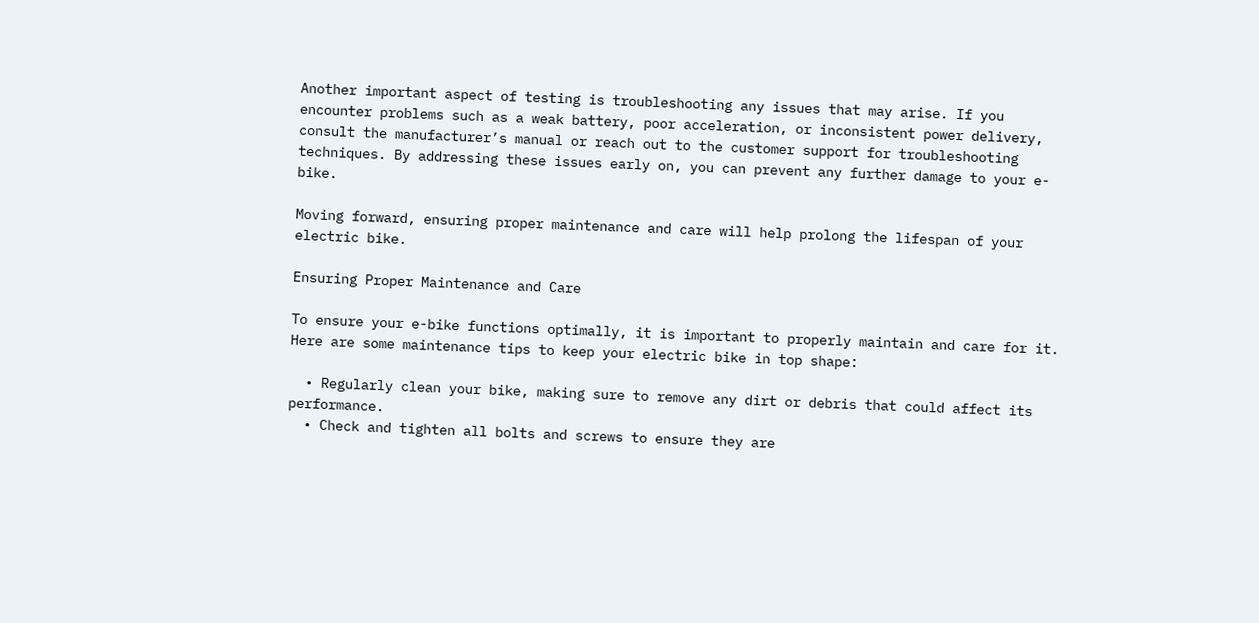Another important aspect of testing is troubleshooting any issues that may arise. If you encounter problems such as a weak battery, poor acceleration, or inconsistent power delivery, consult the manufacturer’s manual or reach out to the customer support for troubleshooting techniques. By addressing these issues early on, you can prevent any further damage to your e-bike.

Moving forward, ensuring proper maintenance and care will help prolong the lifespan of your electric bike.

Ensuring Proper Maintenance and Care

To ensure your e-bike functions optimally, it is important to properly maintain and care for it. Here are some maintenance tips to keep your electric bike in top shape:

  • Regularly clean your bike, making sure to remove any dirt or debris that could affect its performance.
  • Check and tighten all bolts and screws to ensure they are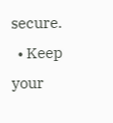secure.
  • Keep your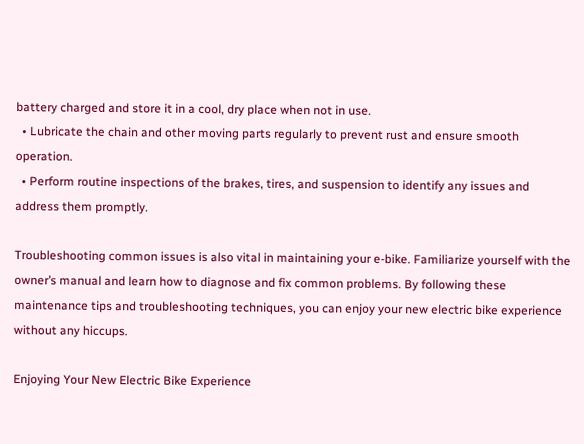battery charged and store it in a cool, dry place when not in use.
  • Lubricate the chain and other moving parts regularly to prevent rust and ensure smooth operation.
  • Perform routine inspections of the brakes, tires, and suspension to identify any issues and address them promptly.

Troubleshooting common issues is also vital in maintaining your e-bike. Familiarize yourself with the owner’s manual and learn how to diagnose and fix common problems. By following these maintenance tips and troubleshooting techniques, you can enjoy your new electric bike experience without any hiccups.

Enjoying Your New Electric Bike Experience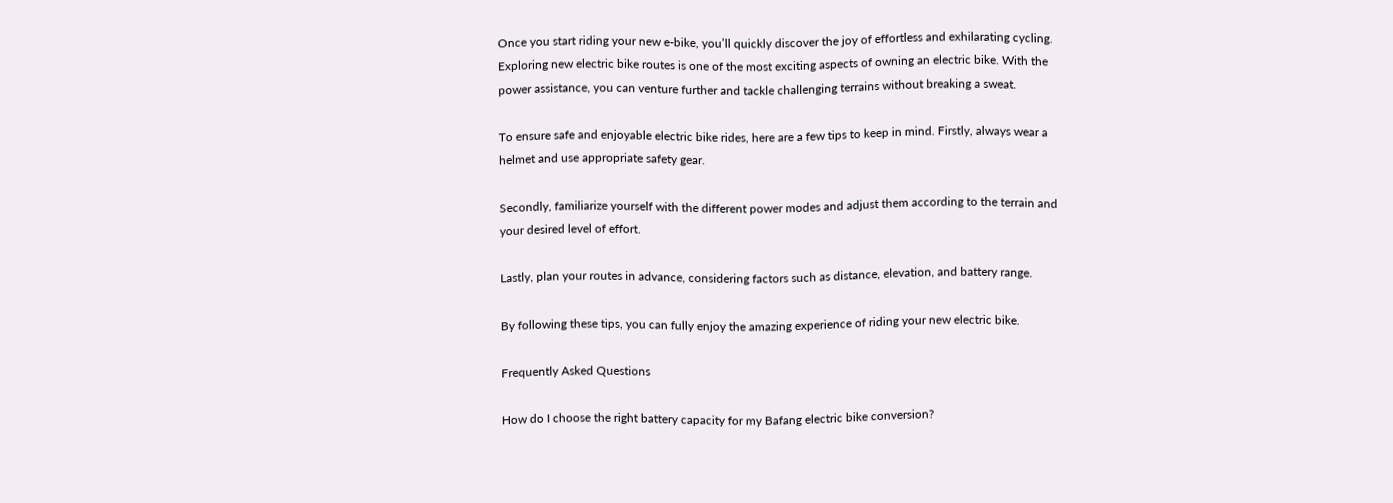Once you start riding your new e-bike, you’ll quickly discover the joy of effortless and exhilarating cycling. Exploring new electric bike routes is one of the most exciting aspects of owning an electric bike. With the power assistance, you can venture further and tackle challenging terrains without breaking a sweat.

To ensure safe and enjoyable electric bike rides, here are a few tips to keep in mind. Firstly, always wear a helmet and use appropriate safety gear.

Secondly, familiarize yourself with the different power modes and adjust them according to the terrain and your desired level of effort.

Lastly, plan your routes in advance, considering factors such as distance, elevation, and battery range.

By following these tips, you can fully enjoy the amazing experience of riding your new electric bike.

Frequently Asked Questions

How do I choose the right battery capacity for my Bafang electric bike conversion?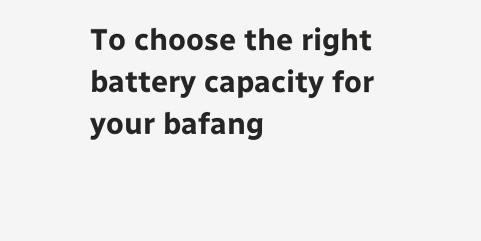To choose the right battery capacity for your bafang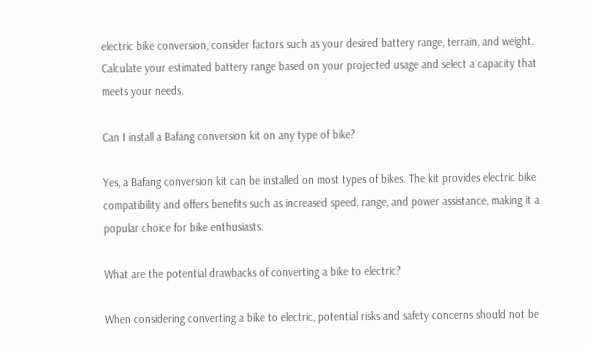electric bike conversion, consider factors such as your desired battery range, terrain, and weight. Calculate your estimated battery range based on your projected usage and select a capacity that meets your needs.

Can I install a Bafang conversion kit on any type of bike?

Yes, a Bafang conversion kit can be installed on most types of bikes. The kit provides electric bike compatibility and offers benefits such as increased speed, range, and power assistance, making it a popular choice for bike enthusiasts.

What are the potential drawbacks of converting a bike to electric?

When considering converting a bike to electric, potential risks and safety concerns should not be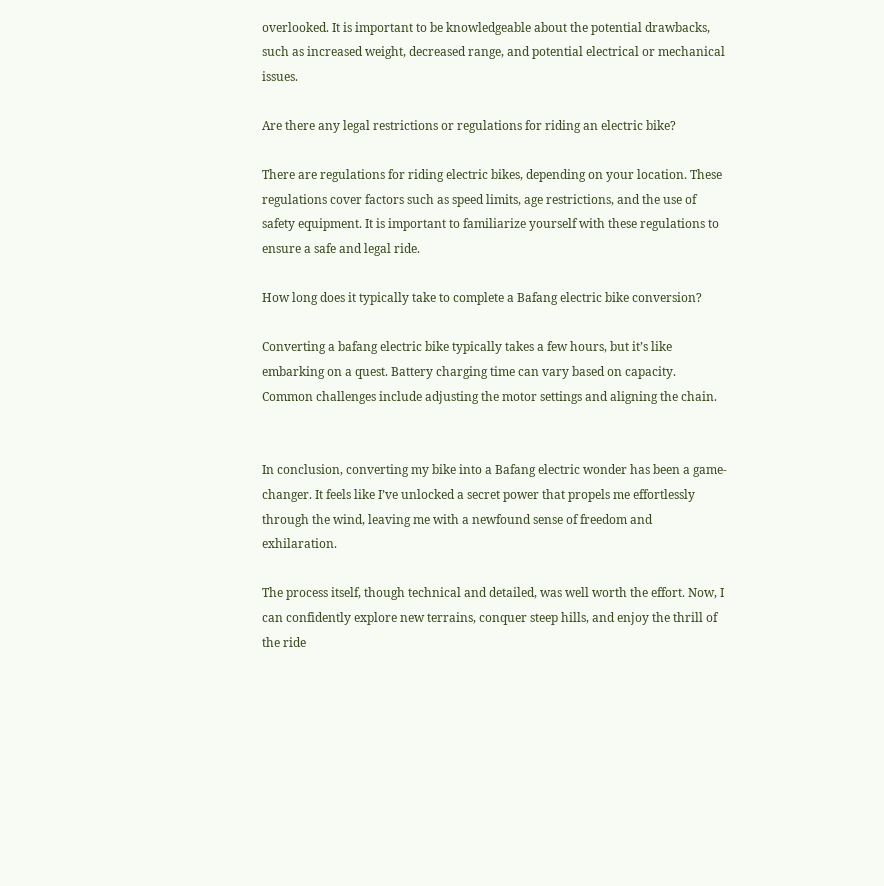overlooked. It is important to be knowledgeable about the potential drawbacks, such as increased weight, decreased range, and potential electrical or mechanical issues.

Are there any legal restrictions or regulations for riding an electric bike?

There are regulations for riding electric bikes, depending on your location. These regulations cover factors such as speed limits, age restrictions, and the use of safety equipment. It is important to familiarize yourself with these regulations to ensure a safe and legal ride.

How long does it typically take to complete a Bafang electric bike conversion?

Converting a bafang electric bike typically takes a few hours, but it’s like embarking on a quest. Battery charging time can vary based on capacity. Common challenges include adjusting the motor settings and aligning the chain.


In conclusion, converting my bike into a Bafang electric wonder has been a game-changer. It feels like I’ve unlocked a secret power that propels me effortlessly through the wind, leaving me with a newfound sense of freedom and exhilaration.

The process itself, though technical and detailed, was well worth the effort. Now, I can confidently explore new terrains, conquer steep hills, and enjoy the thrill of the ride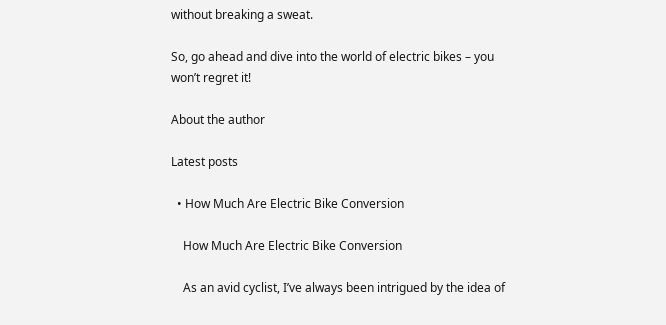without breaking a sweat.

So, go ahead and dive into the world of electric bikes – you won’t regret it!

About the author

Latest posts

  • How Much Are Electric Bike Conversion

    How Much Are Electric Bike Conversion

    As an avid cyclist, I’ve always been intrigued by the idea of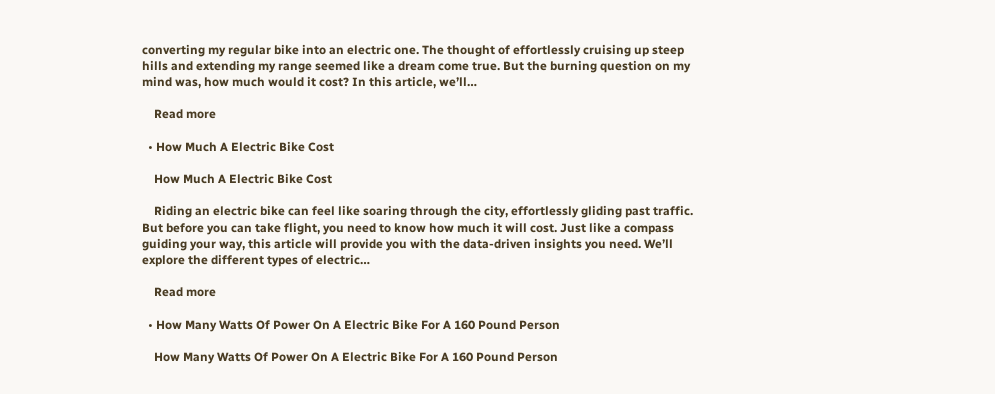converting my regular bike into an electric one. The thought of effortlessly cruising up steep hills and extending my range seemed like a dream come true. But the burning question on my mind was, how much would it cost? In this article, we’ll…

    Read more

  • How Much A Electric Bike Cost

    How Much A Electric Bike Cost

    Riding an electric bike can feel like soaring through the city, effortlessly gliding past traffic. But before you can take flight, you need to know how much it will cost. Just like a compass guiding your way, this article will provide you with the data-driven insights you need. We’ll explore the different types of electric…

    Read more

  • How Many Watts Of Power On A Electric Bike For A 160 Pound Person

    How Many Watts Of Power On A Electric Bike For A 160 Pound Person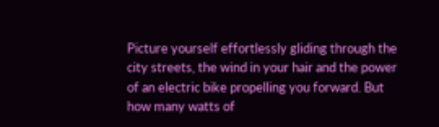Picture yourself effortlessly gliding through the city streets, the wind in your hair and the power of an electric bike propelling you forward. But how many watts of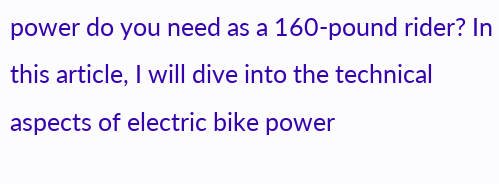power do you need as a 160-pound rider? In this article, I will dive into the technical aspects of electric bike power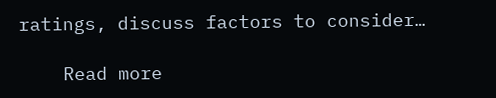ratings, discuss factors to consider…

    Read more